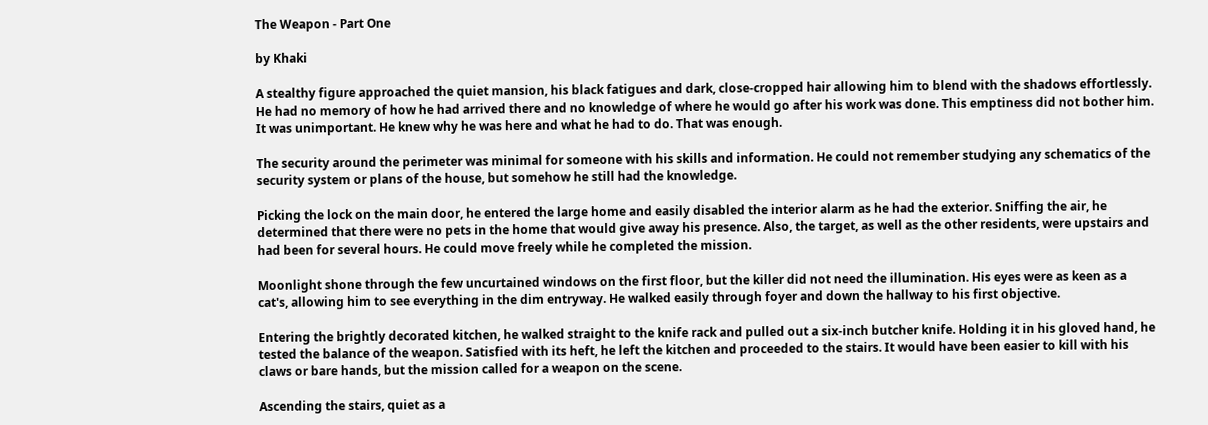The Weapon - Part One

by Khaki

A stealthy figure approached the quiet mansion, his black fatigues and dark, close-cropped hair allowing him to blend with the shadows effortlessly. He had no memory of how he had arrived there and no knowledge of where he would go after his work was done. This emptiness did not bother him. It was unimportant. He knew why he was here and what he had to do. That was enough.

The security around the perimeter was minimal for someone with his skills and information. He could not remember studying any schematics of the security system or plans of the house, but somehow he still had the knowledge.

Picking the lock on the main door, he entered the large home and easily disabled the interior alarm as he had the exterior. Sniffing the air, he determined that there were no pets in the home that would give away his presence. Also, the target, as well as the other residents, were upstairs and had been for several hours. He could move freely while he completed the mission.

Moonlight shone through the few uncurtained windows on the first floor, but the killer did not need the illumination. His eyes were as keen as a cat's, allowing him to see everything in the dim entryway. He walked easily through foyer and down the hallway to his first objective.

Entering the brightly decorated kitchen, he walked straight to the knife rack and pulled out a six-inch butcher knife. Holding it in his gloved hand, he tested the balance of the weapon. Satisfied with its heft, he left the kitchen and proceeded to the stairs. It would have been easier to kill with his claws or bare hands, but the mission called for a weapon on the scene.

Ascending the stairs, quiet as a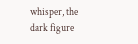whisper, the dark figure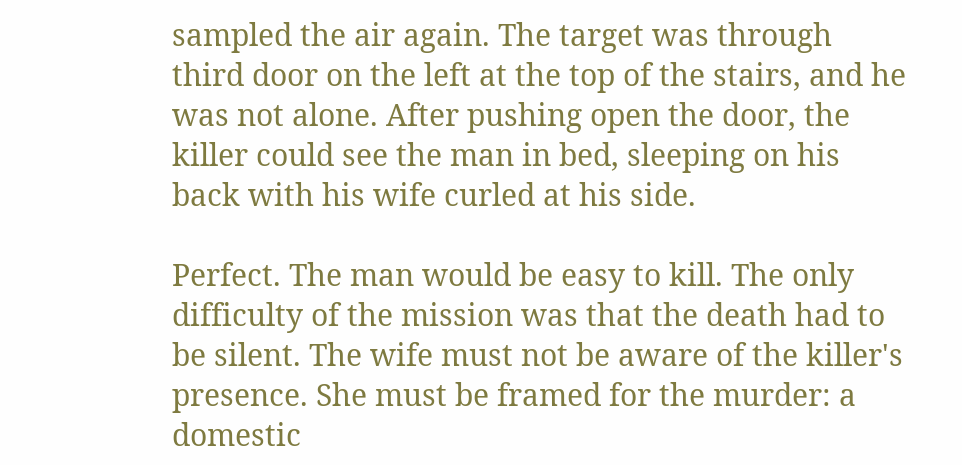sampled the air again. The target was through third door on the left at the top of the stairs, and he was not alone. After pushing open the door, the killer could see the man in bed, sleeping on his back with his wife curled at his side.

Perfect. The man would be easy to kill. The only difficulty of the mission was that the death had to be silent. The wife must not be aware of the killer's presence. She must be framed for the murder: a domestic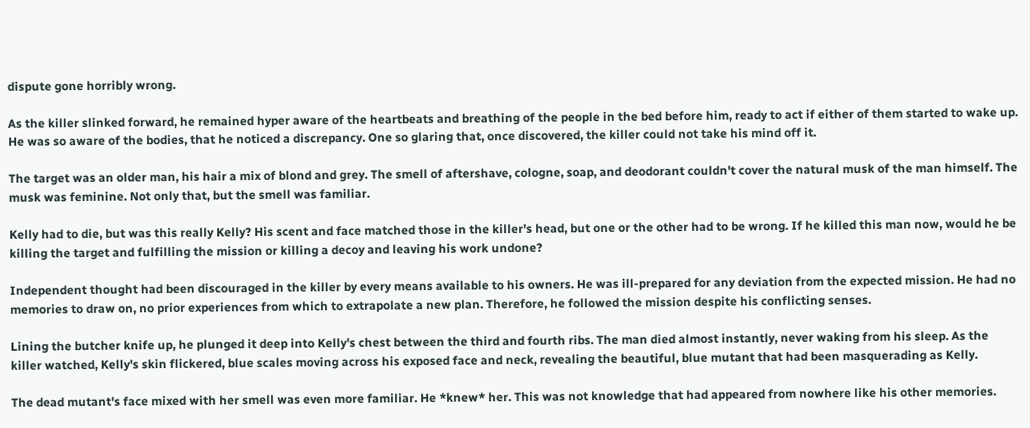dispute gone horribly wrong.

As the killer slinked forward, he remained hyper aware of the heartbeats and breathing of the people in the bed before him, ready to act if either of them started to wake up. He was so aware of the bodies, that he noticed a discrepancy. One so glaring that, once discovered, the killer could not take his mind off it.

The target was an older man, his hair a mix of blond and grey. The smell of aftershave, cologne, soap, and deodorant couldn't cover the natural musk of the man himself. The musk was feminine. Not only that, but the smell was familiar.

Kelly had to die, but was this really Kelly? His scent and face matched those in the killer's head, but one or the other had to be wrong. If he killed this man now, would he be killing the target and fulfilling the mission or killing a decoy and leaving his work undone?

Independent thought had been discouraged in the killer by every means available to his owners. He was ill-prepared for any deviation from the expected mission. He had no memories to draw on, no prior experiences from which to extrapolate a new plan. Therefore, he followed the mission despite his conflicting senses.

Lining the butcher knife up, he plunged it deep into Kelly's chest between the third and fourth ribs. The man died almost instantly, never waking from his sleep. As the killer watched, Kelly's skin flickered, blue scales moving across his exposed face and neck, revealing the beautiful, blue mutant that had been masquerading as Kelly.

The dead mutant's face mixed with her smell was even more familiar. He *knew* her. This was not knowledge that had appeared from nowhere like his other memories.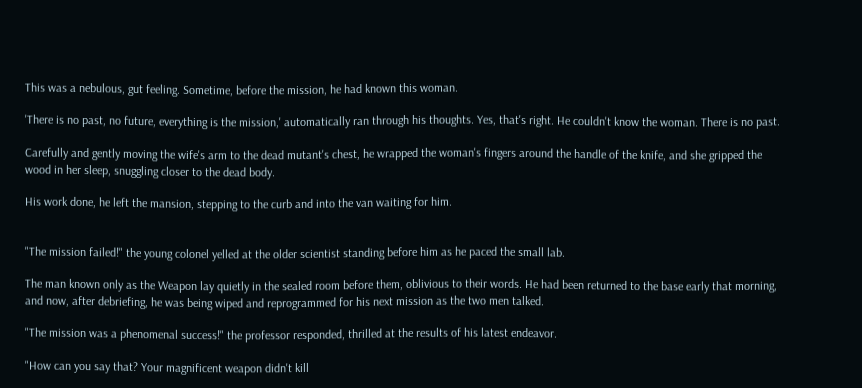This was a nebulous, gut feeling. Sometime, before the mission, he had known this woman.

'There is no past, no future, everything is the mission,' automatically ran through his thoughts. Yes, that's right. He couldn't know the woman. There is no past.

Carefully and gently moving the wife's arm to the dead mutant's chest, he wrapped the woman's fingers around the handle of the knife, and she gripped the wood in her sleep, snuggling closer to the dead body.

His work done, he left the mansion, stepping to the curb and into the van waiting for him.


"The mission failed!" the young colonel yelled at the older scientist standing before him as he paced the small lab.

The man known only as the Weapon lay quietly in the sealed room before them, oblivious to their words. He had been returned to the base early that morning, and now, after debriefing, he was being wiped and reprogrammed for his next mission as the two men talked.

"The mission was a phenomenal success!" the professor responded, thrilled at the results of his latest endeavor.

"How can you say that? Your magnificent weapon didn't kill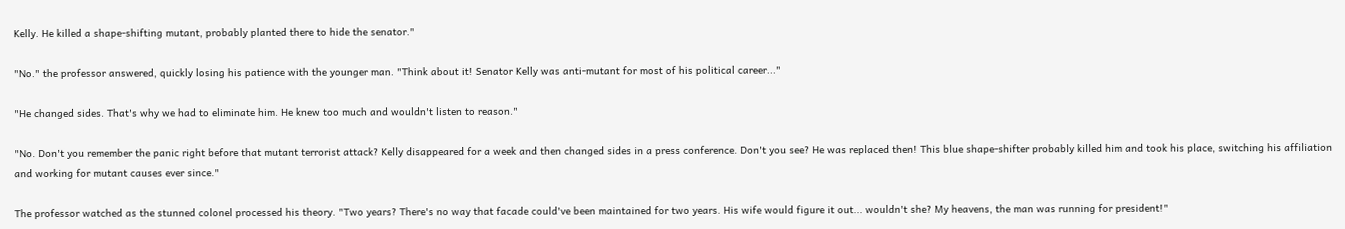Kelly. He killed a shape-shifting mutant, probably planted there to hide the senator."

"No." the professor answered, quickly losing his patience with the younger man. "Think about it! Senator Kelly was anti-mutant for most of his political career..."

"He changed sides. That's why we had to eliminate him. He knew too much and wouldn't listen to reason."

"No. Don't you remember the panic right before that mutant terrorist attack? Kelly disappeared for a week and then changed sides in a press conference. Don't you see? He was replaced then! This blue shape-shifter probably killed him and took his place, switching his affiliation and working for mutant causes ever since."

The professor watched as the stunned colonel processed his theory. "Two years? There's no way that facade could've been maintained for two years. His wife would figure it out... wouldn't she? My heavens, the man was running for president!"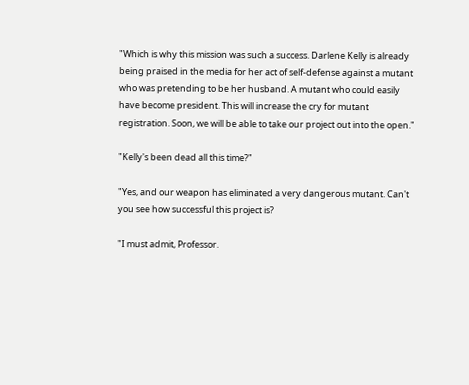"Which is why this mission was such a success. Darlene Kelly is already being praised in the media for her act of self-defense against a mutant who was pretending to be her husband. A mutant who could easily have become president. This will increase the cry for mutant registration. Soon, we will be able to take our project out into the open."

"Kelly's been dead all this time?"

"Yes, and our weapon has eliminated a very dangerous mutant. Can't you see how successful this project is?

"I must admit, Professor.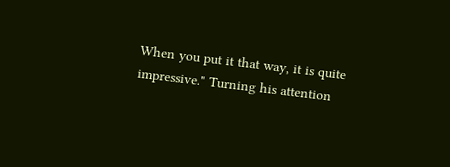When you put it that way, it is quite impressive." Turning his attention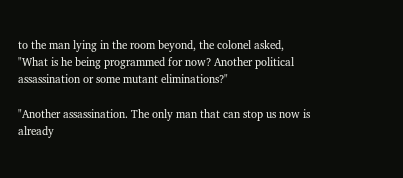to the man lying in the room beyond, the colonel asked, "What is he being programmed for now? Another political assassination or some mutant eliminations?"

"Another assassination. The only man that can stop us now is already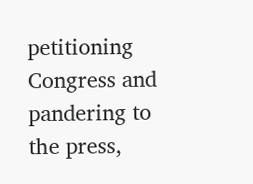petitioning Congress and pandering to the press,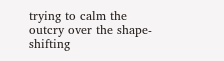trying to calm the outcry over the shape-shifting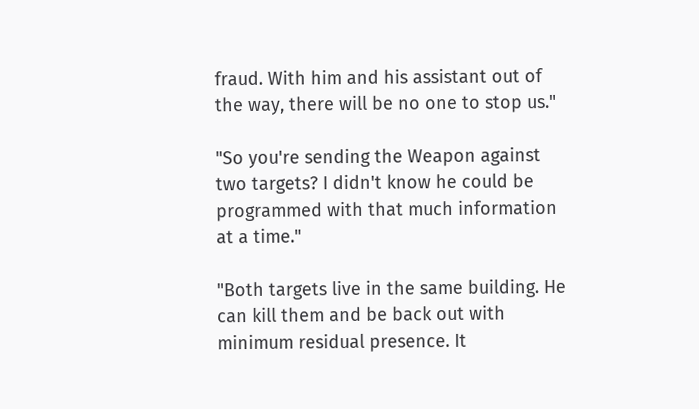fraud. With him and his assistant out of the way, there will be no one to stop us."

"So you're sending the Weapon against two targets? I didn't know he could be programmed with that much information at a time."

"Both targets live in the same building. He can kill them and be back out with minimum residual presence. It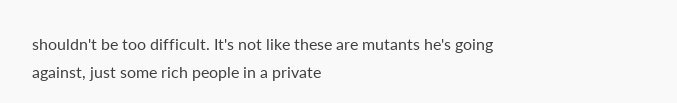shouldn't be too difficult. It's not like these are mutants he's going against, just some rich people in a private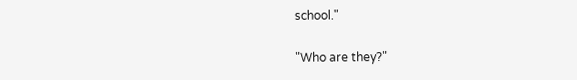school."

"Who are they?"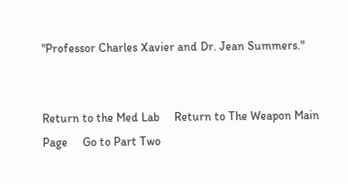"Professor Charles Xavier and Dr. Jean Summers."


Return to the Med Lab     Return to The Weapon Main Page     Go to Part Two